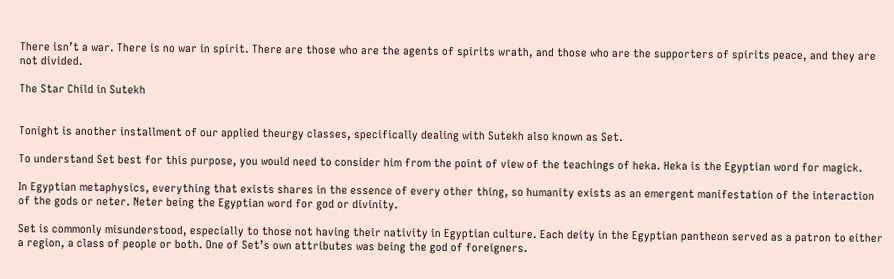There isn’t a war. There is no war in spirit. There are those who are the agents of spirits wrath, and those who are the supporters of spirits peace, and they are not divided.

The Star Child in Sutekh


Tonight is another installment of our applied theurgy classes, specifically dealing with Sutekh also known as Set.

To understand Set best for this purpose, you would need to consider him from the point of view of the teachings of heka. Heka is the Egyptian word for magick.

In Egyptian metaphysics, everything that exists shares in the essence of every other thing, so humanity exists as an emergent manifestation of the interaction of the gods or neter. Neter being the Egyptian word for god or divinity.

Set is commonly misunderstood, especially to those not having their nativity in Egyptian culture. Each deity in the Egyptian pantheon served as a patron to either a region, a class of people or both. One of Set’s own attributes was being the god of foreigners.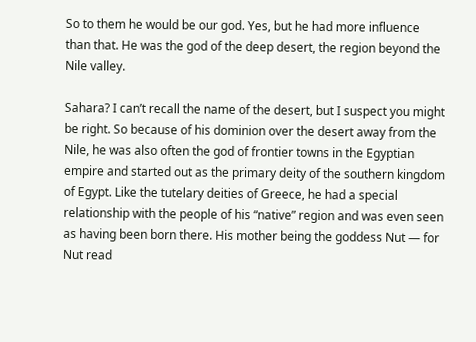So to them he would be our god. Yes, but he had more influence than that. He was the god of the deep desert, the region beyond the Nile valley.

Sahara? I can’t recall the name of the desert, but I suspect you might be right. So because of his dominion over the desert away from the Nile, he was also often the god of frontier towns in the Egyptian empire and started out as the primary deity of the southern kingdom of Egypt. Like the tutelary deities of Greece, he had a special relationship with the people of his “native” region and was even seen as having been born there. His mother being the goddess Nut — for Nut read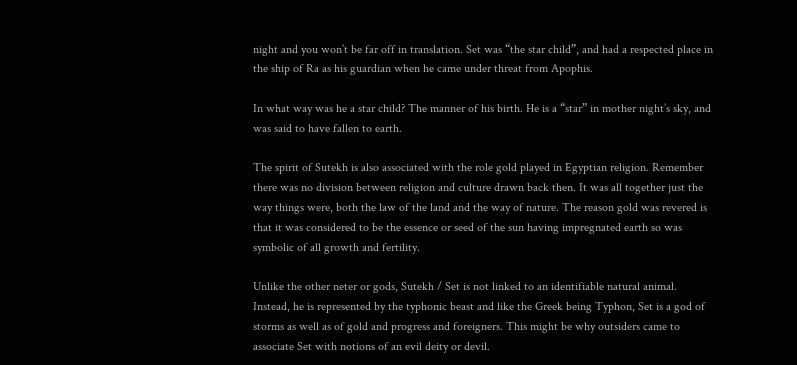night and you won’t be far off in translation. Set was “the star child”, and had a respected place in the ship of Ra as his guardian when he came under threat from Apophis.

In what way was he a star child? The manner of his birth. He is a “star” in mother night’s sky, and was said to have fallen to earth.

The spirit of Sutekh is also associated with the role gold played in Egyptian religion. Remember there was no division between religion and culture drawn back then. It was all together just the way things were, both the law of the land and the way of nature. The reason gold was revered is that it was considered to be the essence or seed of the sun having impregnated earth so was symbolic of all growth and fertility.

Unlike the other neter or gods, Sutekh / Set is not linked to an identifiable natural animal. Instead, he is represented by the typhonic beast and like the Greek being Typhon, Set is a god of storms as well as of gold and progress and foreigners. This might be why outsiders came to associate Set with notions of an evil deity or devil.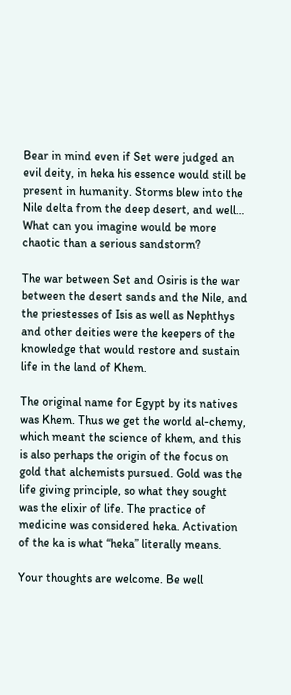Bear in mind even if Set were judged an evil deity, in heka his essence would still be present in humanity. Storms blew into the Nile delta from the deep desert, and well… What can you imagine would be more chaotic than a serious sandstorm?

The war between Set and Osiris is the war between the desert sands and the Nile, and the priestesses of Isis as well as Nephthys and other deities were the keepers of the knowledge that would restore and sustain life in the land of Khem.

The original name for Egypt by its natives was Khem. Thus we get the world al-chemy, which meant the science of khem, and this is also perhaps the origin of the focus on gold that alchemists pursued. Gold was the life giving principle, so what they sought was the elixir of life. The practice of medicine was considered heka. Activation of the ka is what “heka” literally means.

Your thoughts are welcome. Be well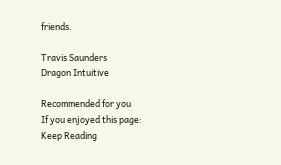friends.

Travis Saunders
Dragon Intuitive

Recommended for you
If you enjoyed this page:
Keep Reading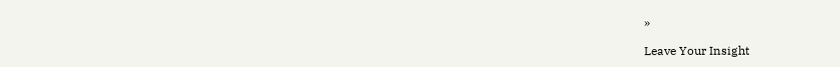»

Leave Your Insight